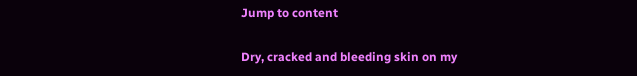Jump to content

Dry, cracked and bleeding skin on my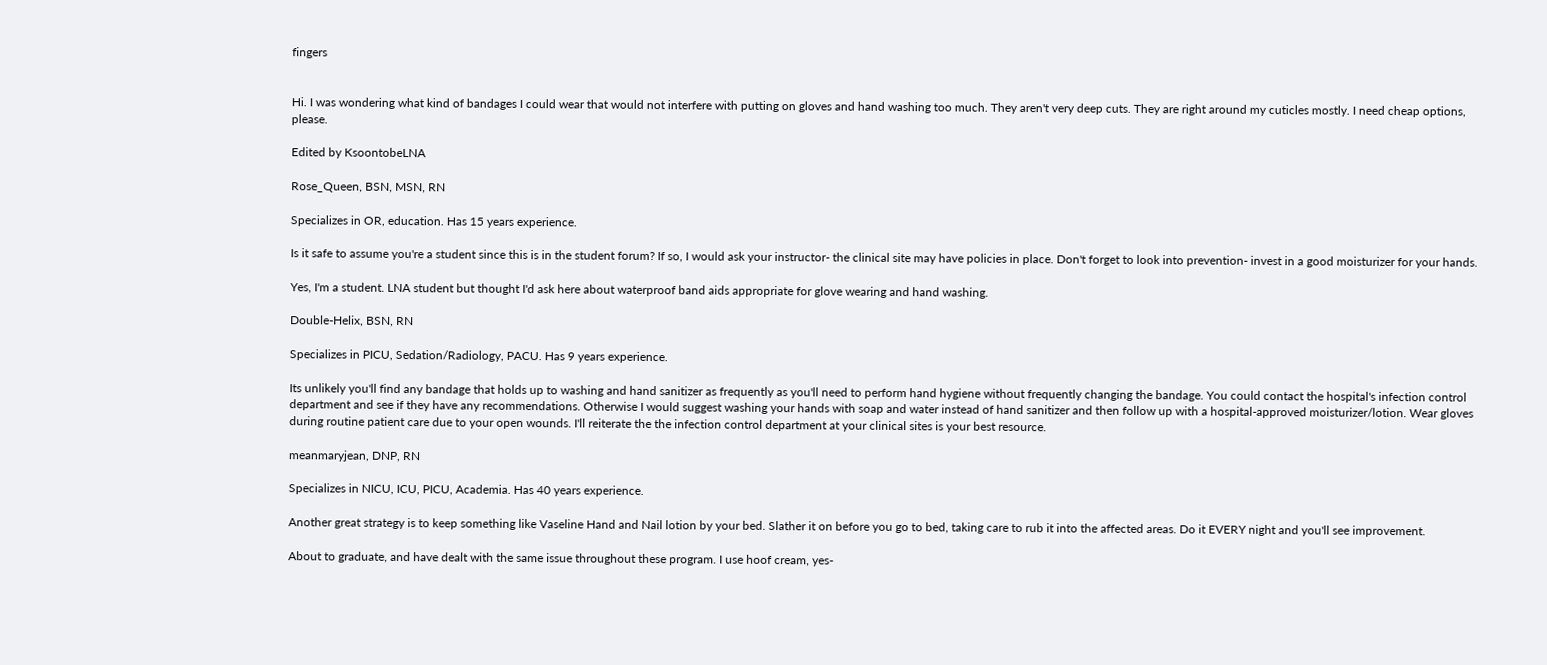fingers


Hi. I was wondering what kind of bandages I could wear that would not interfere with putting on gloves and hand washing too much. They aren't very deep cuts. They are right around my cuticles mostly. I need cheap options, please.

Edited by KsoontobeLNA

Rose_Queen, BSN, MSN, RN

Specializes in OR, education. Has 15 years experience.

Is it safe to assume you're a student since this is in the student forum? If so, I would ask your instructor- the clinical site may have policies in place. Don't forget to look into prevention- invest in a good moisturizer for your hands.

Yes, I'm a student. LNA student but thought I'd ask here about waterproof band aids appropriate for glove wearing and hand washing.

Double-Helix, BSN, RN

Specializes in PICU, Sedation/Radiology, PACU. Has 9 years experience.

Its unlikely you'll find any bandage that holds up to washing and hand sanitizer as frequently as you'll need to perform hand hygiene without frequently changing the bandage. You could contact the hospital's infection control department and see if they have any recommendations. Otherwise I would suggest washing your hands with soap and water instead of hand sanitizer and then follow up with a hospital-approved moisturizer/lotion. Wear gloves during routine patient care due to your open wounds. I'll reiterate the the infection control department at your clinical sites is your best resource.

meanmaryjean, DNP, RN

Specializes in NICU, ICU, PICU, Academia. Has 40 years experience.

Another great strategy is to keep something like Vaseline Hand and Nail lotion by your bed. Slather it on before you go to bed, taking care to rub it into the affected areas. Do it EVERY night and you'll see improvement.

About to graduate, and have dealt with the same issue throughout these program. I use hoof cream, yes-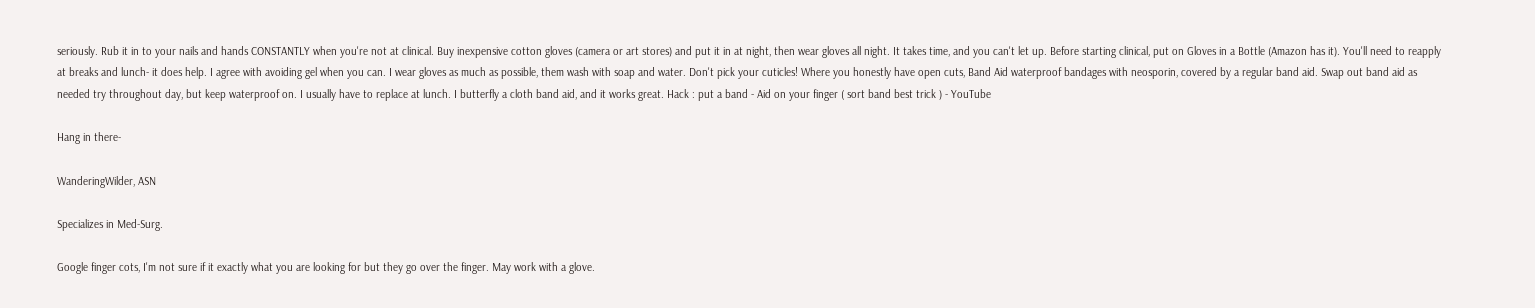seriously. Rub it in to your nails and hands CONSTANTLY when you're not at clinical. Buy inexpensive cotton gloves (camera or art stores) and put it in at night, then wear gloves all night. It takes time, and you can't let up. Before starting clinical, put on Gloves in a Bottle (Amazon has it). You'll need to reapply at breaks and lunch- it does help. I agree with avoiding gel when you can. I wear gloves as much as possible, them wash with soap and water. Don't pick your cuticles! Where you honestly have open cuts, Band Aid waterproof bandages with neosporin, covered by a regular band aid. Swap out band aid as needed try throughout day, but keep waterproof on. I usually have to replace at lunch. I butterfly a cloth band aid, and it works great. Hack : put a band - Aid on your finger ( sort band best trick ) - YouTube

Hang in there-

WanderingWilder, ASN

Specializes in Med-Surg.

Google finger cots, I'm not sure if it exactly what you are looking for but they go over the finger. May work with a glove.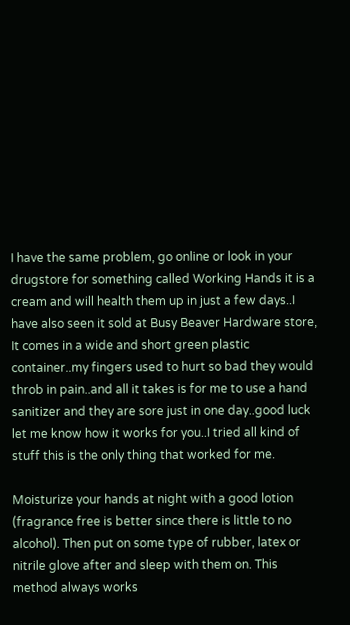I have the same problem, go online or look in your drugstore for something called Working Hands it is a cream and will health them up in just a few days..I have also seen it sold at Busy Beaver Hardware store, It comes in a wide and short green plastic container..my fingers used to hurt so bad they would throb in pain..and all it takes is for me to use a hand sanitizer and they are sore just in one day..good luck let me know how it works for you..I tried all kind of stuff this is the only thing that worked for me.

Moisturize your hands at night with a good lotion (fragrance free is better since there is little to no alcohol). Then put on some type of rubber, latex or nitrile glove after and sleep with them on. This method always works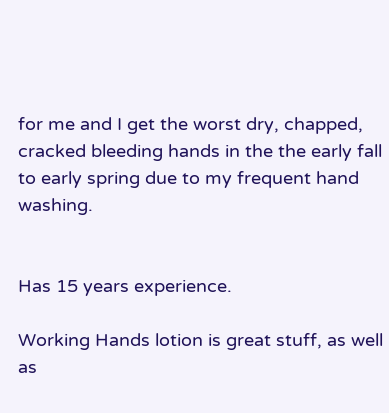for me and I get the worst dry, chapped, cracked bleeding hands in the the early fall to early spring due to my frequent hand washing.


Has 15 years experience.

Working Hands lotion is great stuff, as well as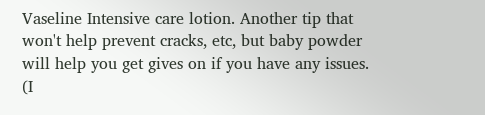Vaseline Intensive care lotion. Another tip that won't help prevent cracks, etc, but baby powder will help you get gives on if you have any issues. (I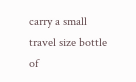carry a small travel size bottle of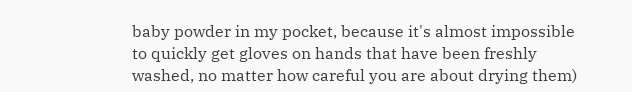baby powder in my pocket, because it's almost impossible to quickly get gloves on hands that have been freshly washed, no matter how careful you are about drying them)